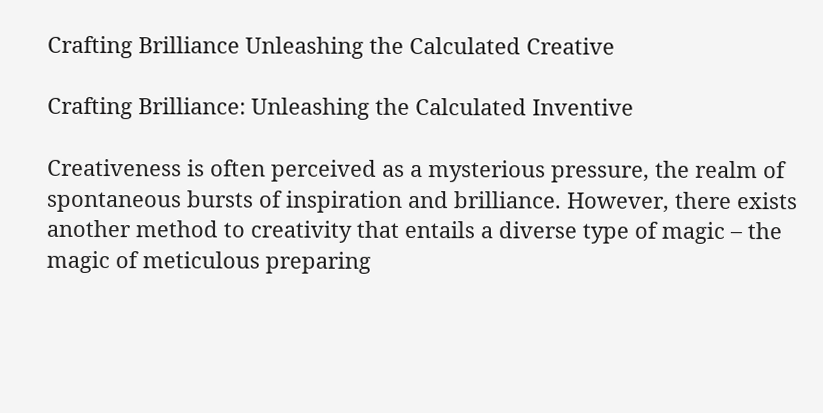Crafting Brilliance Unleashing the Calculated Creative

Crafting Brilliance: Unleashing the Calculated Inventive

Creativeness is often perceived as a mysterious pressure, the realm of spontaneous bursts of inspiration and brilliance. However, there exists another method to creativity that entails a diverse type of magic – the magic of meticulous preparing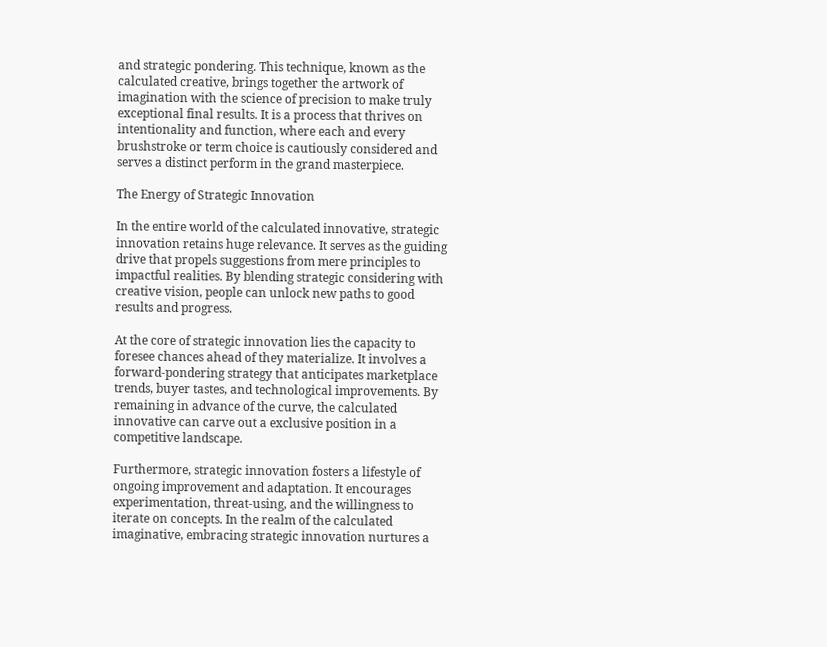and strategic pondering. This technique, known as the calculated creative, brings together the artwork of imagination with the science of precision to make truly exceptional final results. It is a process that thrives on intentionality and function, where each and every brushstroke or term choice is cautiously considered and serves a distinct perform in the grand masterpiece.

The Energy of Strategic Innovation

In the entire world of the calculated innovative, strategic innovation retains huge relevance. It serves as the guiding drive that propels suggestions from mere principles to impactful realities. By blending strategic considering with creative vision, people can unlock new paths to good results and progress.

At the core of strategic innovation lies the capacity to foresee chances ahead of they materialize. It involves a forward-pondering strategy that anticipates marketplace trends, buyer tastes, and technological improvements. By remaining in advance of the curve, the calculated innovative can carve out a exclusive position in a competitive landscape.

Furthermore, strategic innovation fosters a lifestyle of ongoing improvement and adaptation. It encourages experimentation, threat-using, and the willingness to iterate on concepts. In the realm of the calculated imaginative, embracing strategic innovation nurtures a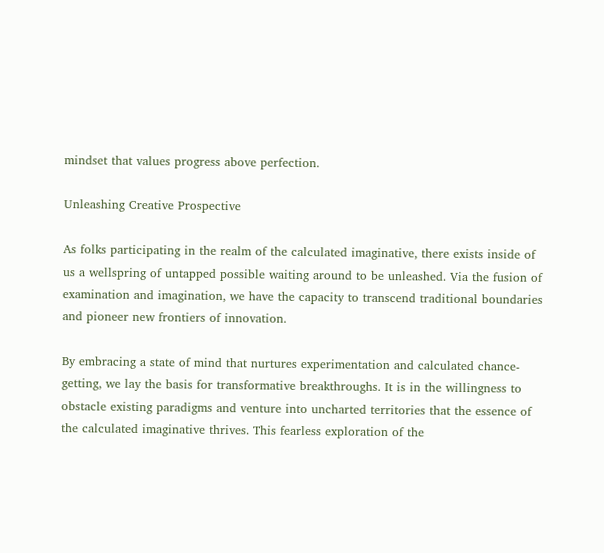mindset that values progress above perfection.

Unleashing Creative Prospective

As folks participating in the realm of the calculated imaginative, there exists inside of us a wellspring of untapped possible waiting around to be unleashed. Via the fusion of examination and imagination, we have the capacity to transcend traditional boundaries and pioneer new frontiers of innovation.

By embracing a state of mind that nurtures experimentation and calculated chance-getting, we lay the basis for transformative breakthroughs. It is in the willingness to obstacle existing paradigms and venture into uncharted territories that the essence of the calculated imaginative thrives. This fearless exploration of the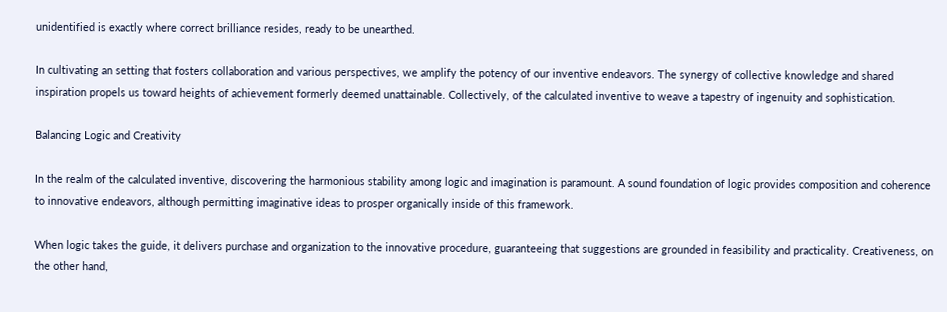unidentified is exactly where correct brilliance resides, ready to be unearthed.

In cultivating an setting that fosters collaboration and various perspectives, we amplify the potency of our inventive endeavors. The synergy of collective knowledge and shared inspiration propels us toward heights of achievement formerly deemed unattainable. Collectively, of the calculated inventive to weave a tapestry of ingenuity and sophistication.

Balancing Logic and Creativity

In the realm of the calculated inventive, discovering the harmonious stability among logic and imagination is paramount. A sound foundation of logic provides composition and coherence to innovative endeavors, although permitting imaginative ideas to prosper organically inside of this framework.

When logic takes the guide, it delivers purchase and organization to the innovative procedure, guaranteeing that suggestions are grounded in feasibility and practicality. Creativeness, on the other hand,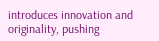introduces innovation and originality, pushing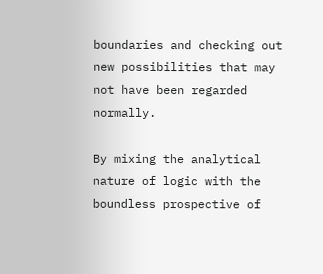boundaries and checking out new possibilities that may not have been regarded normally.

By mixing the analytical nature of logic with the boundless prospective of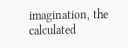imagination, the calculated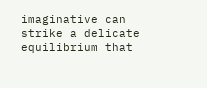imaginative can strike a delicate equilibrium that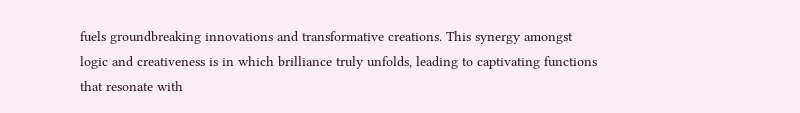fuels groundbreaking innovations and transformative creations. This synergy amongst logic and creativeness is in which brilliance truly unfolds, leading to captivating functions that resonate with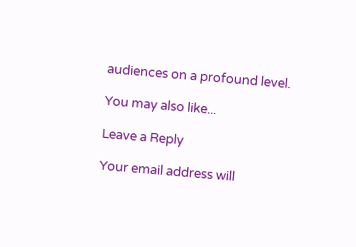audiences on a profound level.

You may also like...

Leave a Reply

Your email address will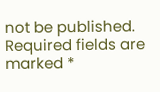not be published. Required fields are marked *